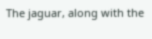The jaguar, along with the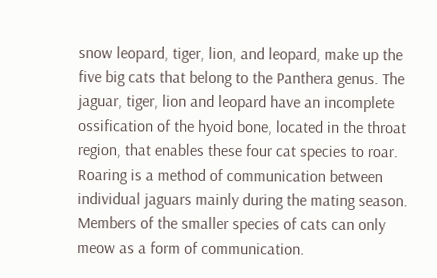snow leopard, tiger, lion, and leopard, make up the five big cats that belong to the Panthera genus. The jaguar, tiger, lion and leopard have an incomplete ossification of the hyoid bone, located in the throat region, that enables these four cat species to roar. Roaring is a method of communication between individual jaguars mainly during the mating season. Members of the smaller species of cats can only meow as a form of communication.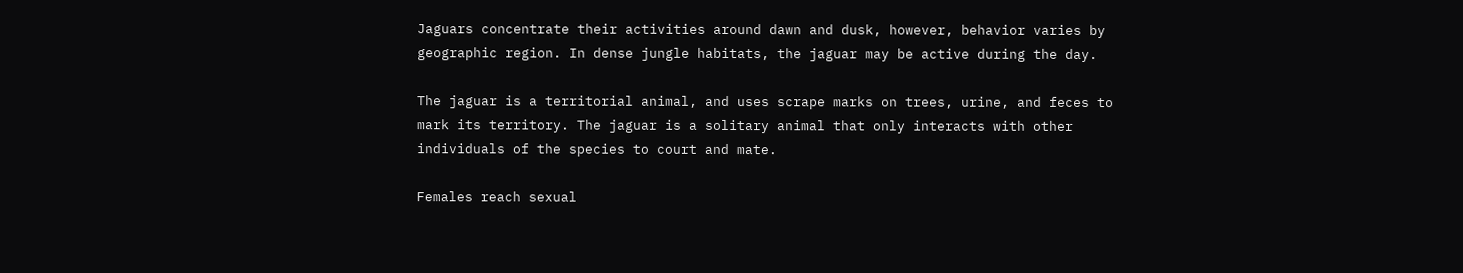Jaguars concentrate their activities around dawn and dusk, however, behavior varies by geographic region. In dense jungle habitats, the jaguar may be active during the day.

The jaguar is a territorial animal, and uses scrape marks on trees, urine, and feces to mark its territory. The jaguar is a solitary animal that only interacts with other individuals of the species to court and mate.

Females reach sexual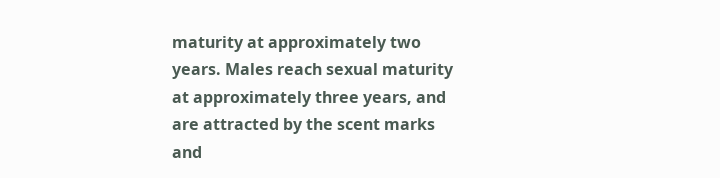maturity at approximately two years. Males reach sexual maturity at approximately three years, and are attracted by the scent marks and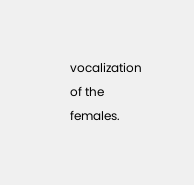vocalization of the females.